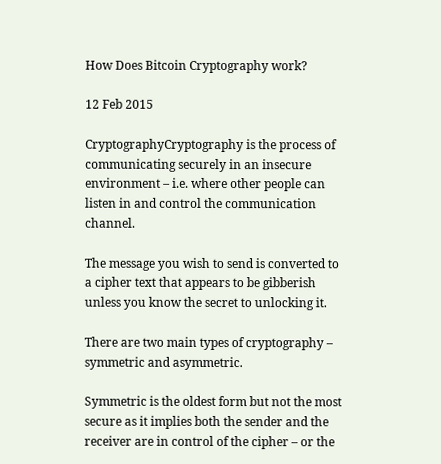How Does Bitcoin Cryptography work?

12 Feb 2015

CryptographyCryptography is the process of communicating securely in an insecure environment – i.e. where other people can listen in and control the communication channel.

The message you wish to send is converted to a cipher text that appears to be gibberish unless you know the secret to unlocking it.

There are two main types of cryptography – symmetric and asymmetric.

Symmetric is the oldest form but not the most secure as it implies both the sender and the receiver are in control of the cipher – or the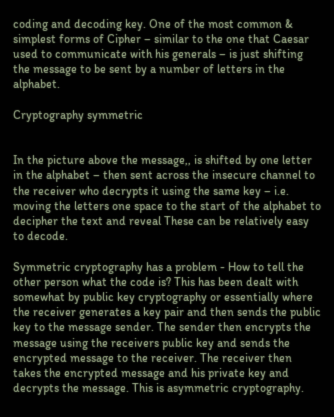coding and decoding key. One of the most common & simplest forms of Cipher – similar to the one that Caesar used to communicate with his generals – is just shifting the message to be sent by a number of letters in the alphabet.

Cryptography symmetric


In the picture above the message,, is shifted by one letter in the alphabet – then sent across the insecure channel to the receiver who decrypts it using the same key – i.e. moving the letters one space to the start of the alphabet to decipher the text and reveal These can be relatively easy to decode.

Symmetric cryptography has a problem - How to tell the other person what the code is? This has been dealt with somewhat by public key cryptography or essentially where the receiver generates a key pair and then sends the public key to the message sender. The sender then encrypts the message using the receivers public key and sends the encrypted message to the receiver. The receiver then takes the encrypted message and his private key and decrypts the message. This is asymmetric cryptography.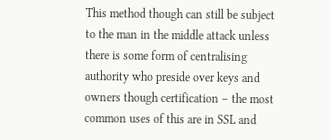This method though can still be subject to the man in the middle attack unless there is some form of centralising authority who preside over keys and owners though certification – the most common uses of this are in SSL and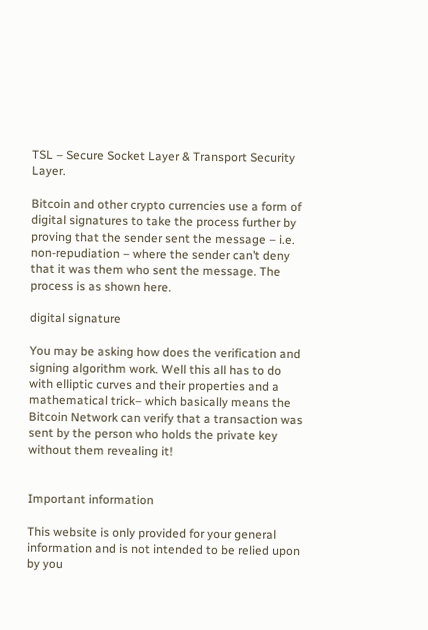TSL – Secure Socket Layer & Transport Security Layer.

Bitcoin and other crypto currencies use a form of digital signatures to take the process further by proving that the sender sent the message – i.e. non-repudiation – where the sender can’t deny that it was them who sent the message. The process is as shown here.

digital signature

You may be asking how does the verification and signing algorithm work. Well this all has to do with elliptic curves and their properties and a mathematical trick– which basically means the Bitcoin Network can verify that a transaction was sent by the person who holds the private key without them revealing it!


Important information

This website is only provided for your general information and is not intended to be relied upon by you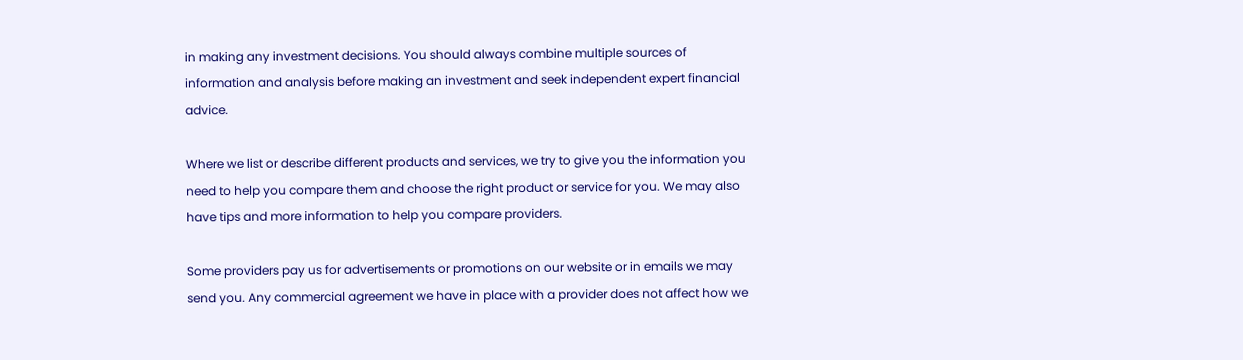in making any investment decisions. You should always combine multiple sources of information and analysis before making an investment and seek independent expert financial advice.

Where we list or describe different products and services, we try to give you the information you need to help you compare them and choose the right product or service for you. We may also have tips and more information to help you compare providers.

Some providers pay us for advertisements or promotions on our website or in emails we may send you. Any commercial agreement we have in place with a provider does not affect how we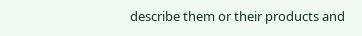describe them or their products and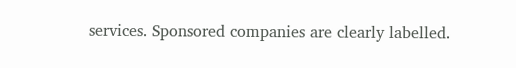services. Sponsored companies are clearly labelled.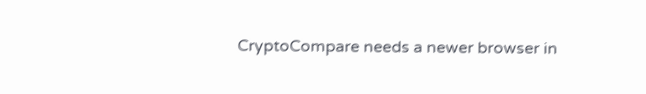CryptoCompare needs a newer browser in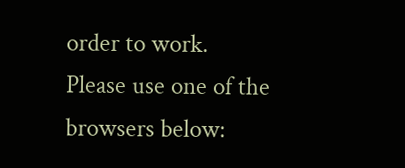order to work.
Please use one of the browsers below: